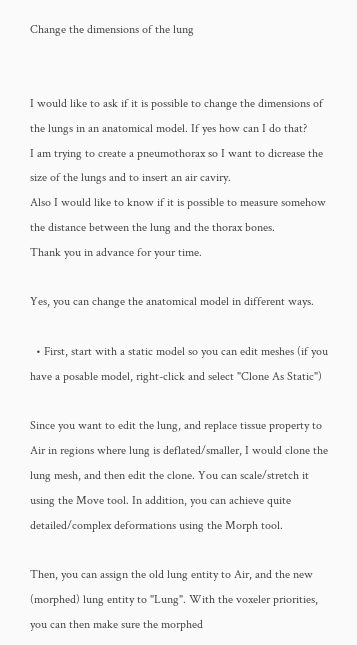Change the dimensions of the lung


I would like to ask if it is possible to change the dimensions of the lungs in an anatomical model. If yes how can I do that?
I am trying to create a pneumothorax so I want to dicrease the size of the lungs and to insert an air caviry.
Also I would like to know if it is possible to measure somehow the distance between the lung and the thorax bones.
Thank you in advance for your time.

Yes, you can change the anatomical model in different ways.

  • First, start with a static model so you can edit meshes (if you have a posable model, right-click and select "Clone As Static")

Since you want to edit the lung, and replace tissue property to Air in regions where lung is deflated/smaller, I would clone the lung mesh, and then edit the clone. You can scale/stretch it using the Move tool. In addition, you can achieve quite detailed/complex deformations using the Morph tool.

Then, you can assign the old lung entity to Air, and the new (morphed) lung entity to "Lung". With the voxeler priorities, you can then make sure the morphed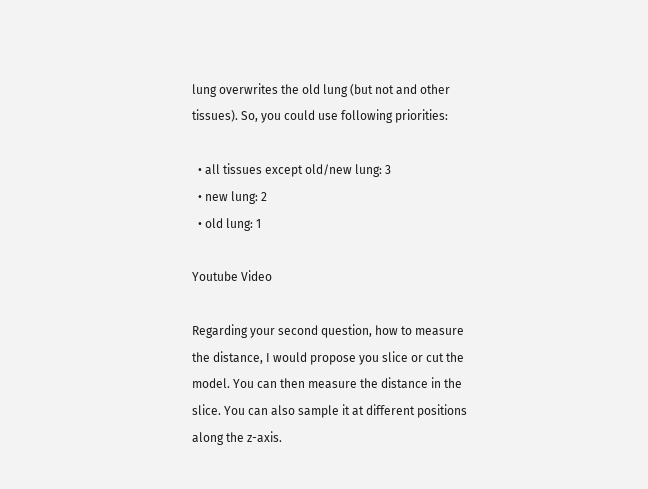lung overwrites the old lung (but not and other tissues). So, you could use following priorities:

  • all tissues except old/new lung: 3
  • new lung: 2
  • old lung: 1

Youtube Video

Regarding your second question, how to measure the distance, I would propose you slice or cut the model. You can then measure the distance in the slice. You can also sample it at different positions along the z-axis.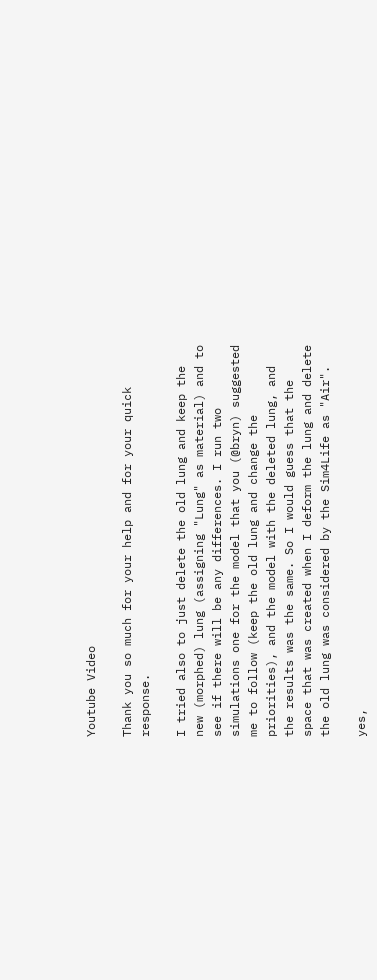Youtube Video

Thank you so much for your help and for your quick response.

I tried also to just delete the old lung and keep the new (morphed) lung (assigning "Lung" as material) and to see if there will be any differences. I run two simulations one for the model that you (@bryn) suggested me to follow (keep the old lung and change the priorities), and the model with the deleted lung, and the results was the same. So I would guess that the space that was created when I deform the lung and delete the old lung was considered by the Sim4Life as "Air".

yes,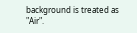background is treated as "Air".